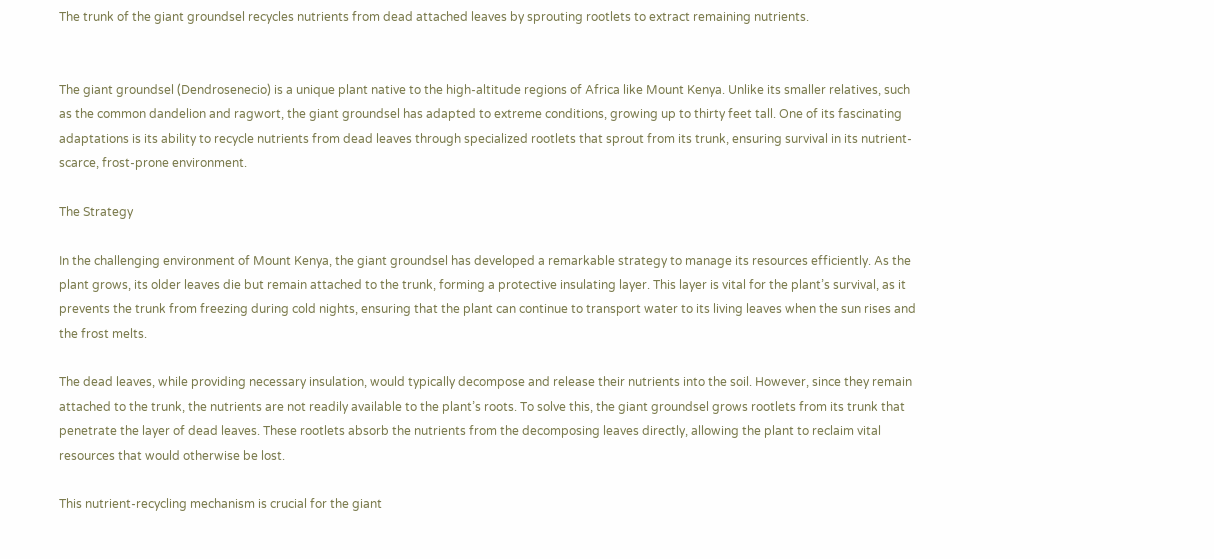The trunk of the giant groundsel recycles nutrients from dead attached leaves by sprouting rootlets to extract remaining nutrients.


The giant groundsel (Dendrosenecio) is a unique plant native to the high-altitude regions of Africa like Mount Kenya. Unlike its smaller relatives, such as the common dandelion and ragwort, the giant groundsel has adapted to extreme conditions, growing up to thirty feet tall. One of its fascinating adaptations is its ability to recycle nutrients from dead leaves through specialized rootlets that sprout from its trunk, ensuring survival in its nutrient-scarce, frost-prone environment.

The Strategy

In the challenging environment of Mount Kenya, the giant groundsel has developed a remarkable strategy to manage its resources efficiently. As the plant grows, its older leaves die but remain attached to the trunk, forming a protective insulating layer. This layer is vital for the plant’s survival, as it prevents the trunk from freezing during cold nights, ensuring that the plant can continue to transport water to its living leaves when the sun rises and the frost melts.

The dead leaves, while providing necessary insulation, would typically decompose and release their nutrients into the soil. However, since they remain attached to the trunk, the nutrients are not readily available to the plant’s roots. To solve this, the giant groundsel grows rootlets from its trunk that penetrate the layer of dead leaves. These rootlets absorb the nutrients from the decomposing leaves directly, allowing the plant to reclaim vital resources that would otherwise be lost.

This nutrient-recycling mechanism is crucial for the giant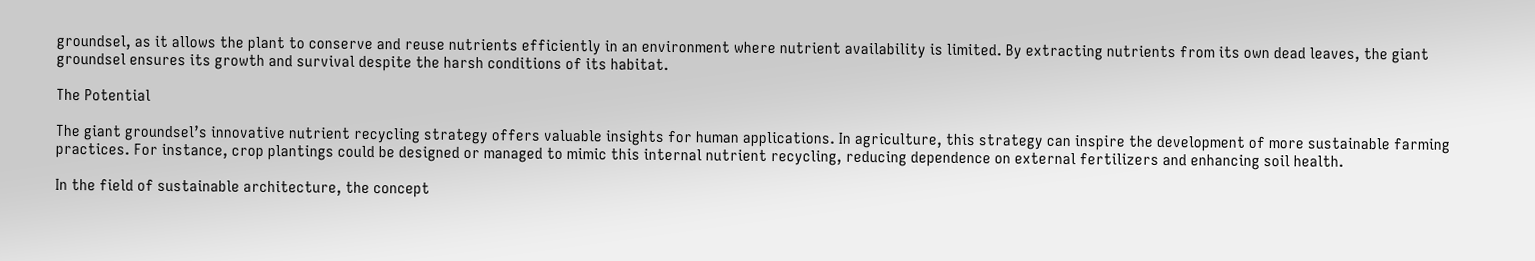groundsel, as it allows the plant to conserve and reuse nutrients efficiently in an environment where nutrient availability is limited. By extracting nutrients from its own dead leaves, the giant groundsel ensures its growth and survival despite the harsh conditions of its habitat.

The Potential

The giant groundsel’s innovative nutrient recycling strategy offers valuable insights for human applications. In agriculture, this strategy can inspire the development of more sustainable farming practices. For instance, crop plantings could be designed or managed to mimic this internal nutrient recycling, reducing dependence on external fertilizers and enhancing soil health.

In the field of sustainable architecture, the concept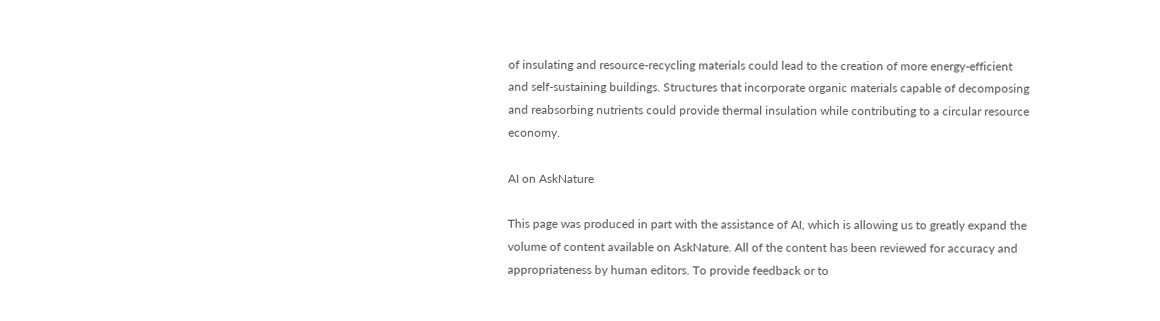of insulating and resource-recycling materials could lead to the creation of more energy-efficient and self-sustaining buildings. Structures that incorporate organic materials capable of decomposing and reabsorbing nutrients could provide thermal insulation while contributing to a circular resource economy.

AI on AskNature

This page was produced in part with the assistance of AI, which is allowing us to greatly expand the volume of content available on AskNature. All of the content has been reviewed for accuracy and appropriateness by human editors. To provide feedback or to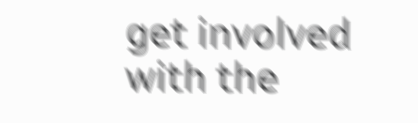get involved with the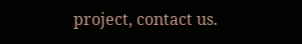project, contact us.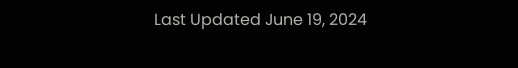Last Updated June 19, 2024